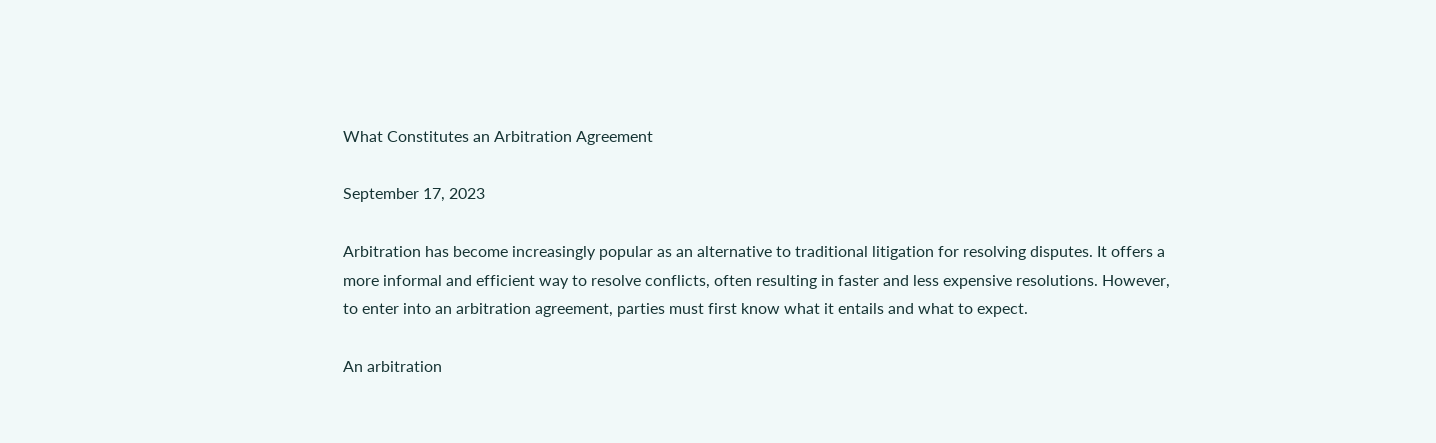What Constitutes an Arbitration Agreement

September 17, 2023

Arbitration has become increasingly popular as an alternative to traditional litigation for resolving disputes. It offers a more informal and efficient way to resolve conflicts, often resulting in faster and less expensive resolutions. However, to enter into an arbitration agreement, parties must first know what it entails and what to expect.

An arbitration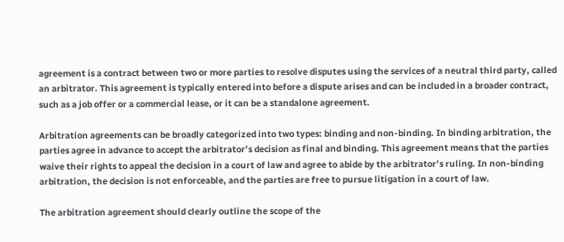agreement is a contract between two or more parties to resolve disputes using the services of a neutral third party, called an arbitrator. This agreement is typically entered into before a dispute arises and can be included in a broader contract, such as a job offer or a commercial lease, or it can be a standalone agreement.

Arbitration agreements can be broadly categorized into two types: binding and non-binding. In binding arbitration, the parties agree in advance to accept the arbitrator’s decision as final and binding. This agreement means that the parties waive their rights to appeal the decision in a court of law and agree to abide by the arbitrator’s ruling. In non-binding arbitration, the decision is not enforceable, and the parties are free to pursue litigation in a court of law.

The arbitration agreement should clearly outline the scope of the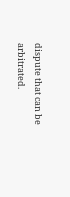dispute that can be arbitrated.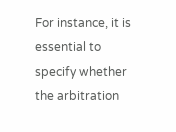For instance, it is essential to specify whether the arbitration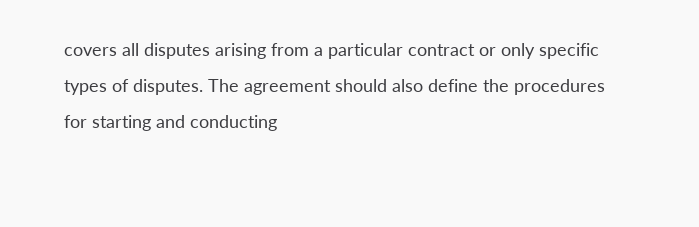covers all disputes arising from a particular contract or only specific types of disputes. The agreement should also define the procedures for starting and conducting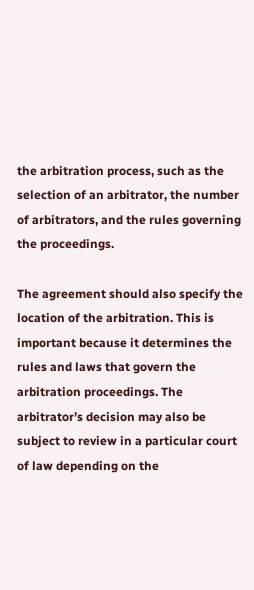the arbitration process, such as the selection of an arbitrator, the number of arbitrators, and the rules governing the proceedings.

The agreement should also specify the location of the arbitration. This is important because it determines the rules and laws that govern the arbitration proceedings. The arbitrator’s decision may also be subject to review in a particular court of law depending on the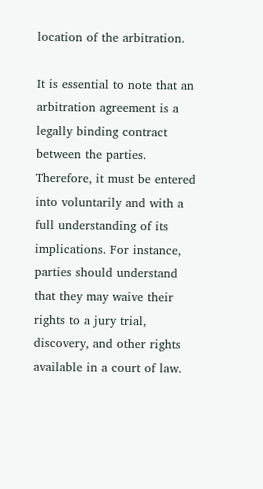location of the arbitration.

It is essential to note that an arbitration agreement is a legally binding contract between the parties. Therefore, it must be entered into voluntarily and with a full understanding of its implications. For instance, parties should understand that they may waive their rights to a jury trial, discovery, and other rights available in a court of law.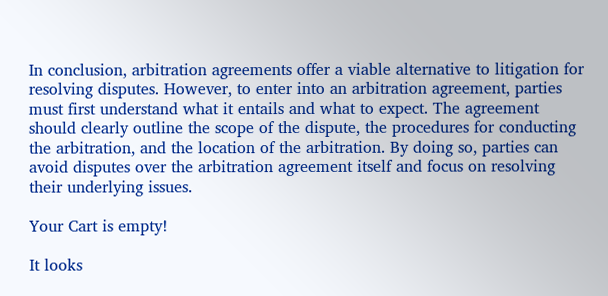In conclusion, arbitration agreements offer a viable alternative to litigation for resolving disputes. However, to enter into an arbitration agreement, parties must first understand what it entails and what to expect. The agreement should clearly outline the scope of the dispute, the procedures for conducting the arbitration, and the location of the arbitration. By doing so, parties can avoid disputes over the arbitration agreement itself and focus on resolving their underlying issues.

Your Cart is empty!

It looks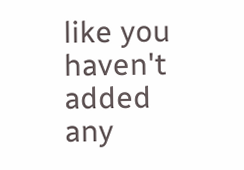like you haven't added any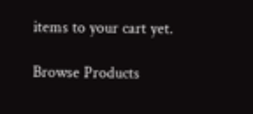items to your cart yet.

Browse Products